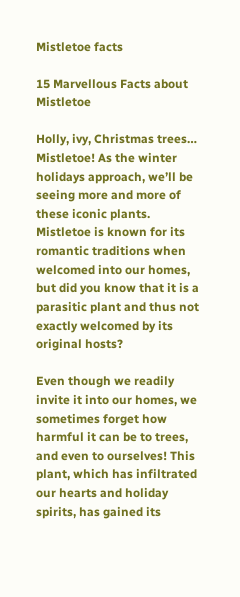Mistletoe facts

15 Marvellous Facts about Mistletoe

Holly, ivy, Christmas trees… Mistletoe! As the winter holidays approach, we’ll be seeing more and more of these iconic plants. Mistletoe is known for its romantic traditions when welcomed into our homes, but did you know that it is a parasitic plant and thus not exactly welcomed by its original hosts?

Even though we readily invite it into our homes, we sometimes forget how harmful it can be to trees, and even to ourselves! This plant, which has infiltrated our hearts and holiday spirits, has gained its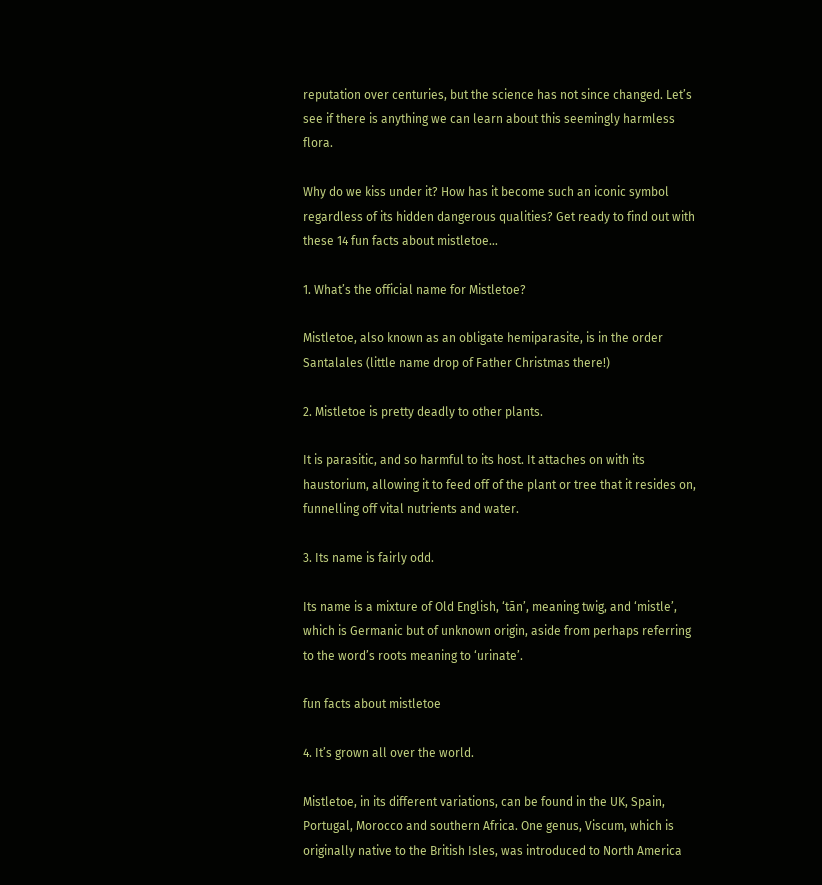reputation over centuries, but the science has not since changed. Let’s see if there is anything we can learn about this seemingly harmless flora.

Why do we kiss under it? How has it become such an iconic symbol regardless of its hidden dangerous qualities? Get ready to find out with these 14 fun facts about mistletoe…

1. What’s the official name for Mistletoe?

Mistletoe, also known as an obligate hemiparasite, is in the order Santalales (little name drop of Father Christmas there!)

2. Mistletoe is pretty deadly to other plants.

It is parasitic, and so harmful to its host. It attaches on with its haustorium, allowing it to feed off of the plant or tree that it resides on, funnelling off vital nutrients and water.

3. Its name is fairly odd.

Its name is a mixture of Old English, ‘tān’, meaning twig, and ‘mistle’, which is Germanic but of unknown origin, aside from perhaps referring to the word’s roots meaning to ‘urinate’.

fun facts about mistletoe

4. It’s grown all over the world.

Mistletoe, in its different variations, can be found in the UK, Spain, Portugal, Morocco and southern Africa. One genus, Viscum, which is originally native to the British Isles, was introduced to North America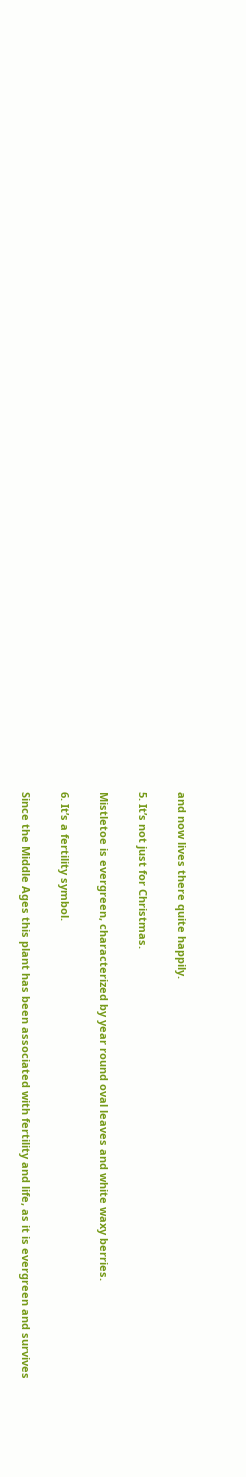and now lives there quite happily.

5. It’s not just for Christmas.

Mistletoe is evergreen, characterized by year round oval leaves and white waxy berries.

6. It’s a fertility symbol.

Since the Middle Ages this plant has been associated with fertility and life, as it is evergreen and survives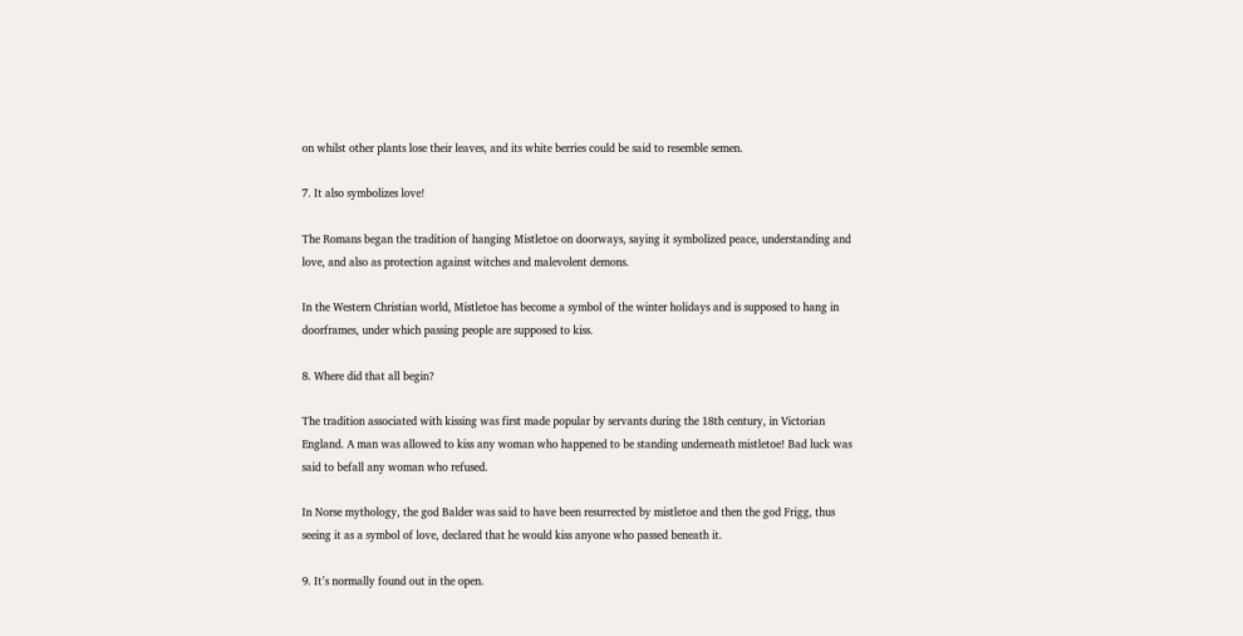on whilst other plants lose their leaves, and its white berries could be said to resemble semen.

7. It also symbolizes love!

The Romans began the tradition of hanging Mistletoe on doorways, saying it symbolized peace, understanding and love, and also as protection against witches and malevolent demons.

In the Western Christian world, Mistletoe has become a symbol of the winter holidays and is supposed to hang in doorframes, under which passing people are supposed to kiss.

8. Where did that all begin?

The tradition associated with kissing was first made popular by servants during the 18th century, in Victorian England. A man was allowed to kiss any woman who happened to be standing underneath mistletoe! Bad luck was said to befall any woman who refused.

In Norse mythology, the god Balder was said to have been resurrected by mistletoe and then the god Frigg, thus seeing it as a symbol of love, declared that he would kiss anyone who passed beneath it.

9. It’s normally found out in the open.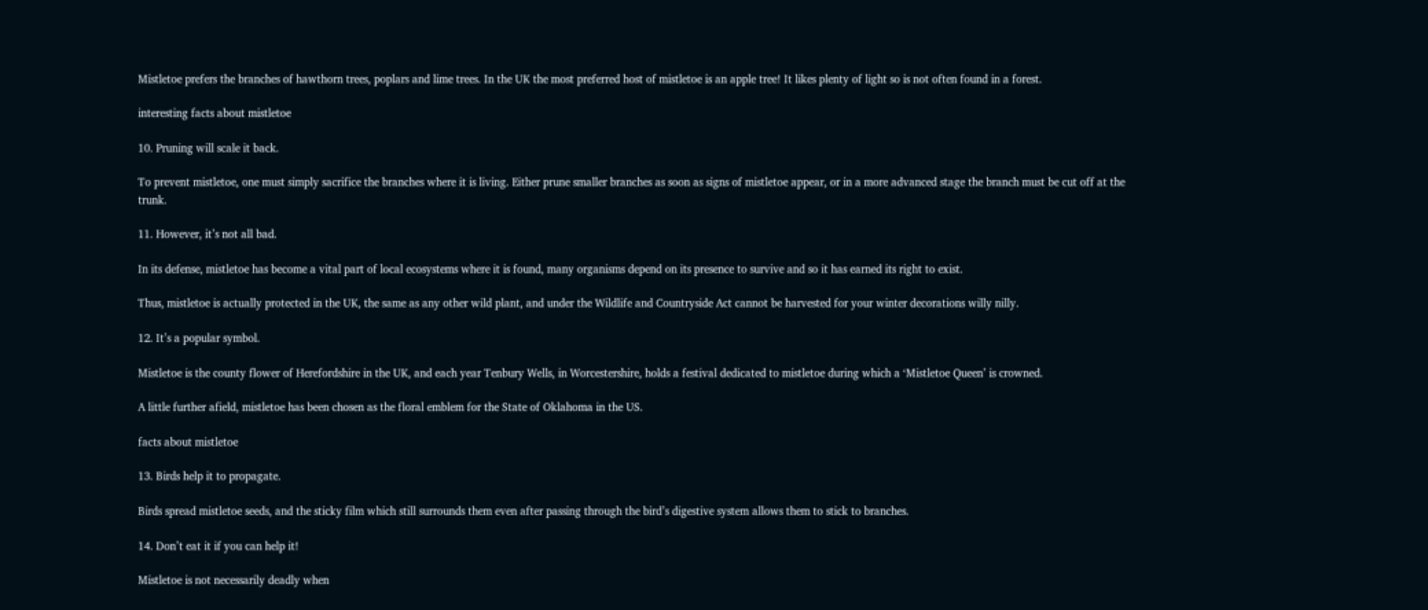Mistletoe prefers the branches of hawthorn trees, poplars and lime trees. In the UK the most preferred host of mistletoe is an apple tree! It likes plenty of light so is not often found in a forest.

interesting facts about mistletoe

10. Pruning will scale it back.

To prevent mistletoe, one must simply sacrifice the branches where it is living. Either prune smaller branches as soon as signs of mistletoe appear, or in a more advanced stage the branch must be cut off at the trunk.

11. However, it’s not all bad.

In its defense, mistletoe has become a vital part of local ecosystems where it is found, many organisms depend on its presence to survive and so it has earned its right to exist.

Thus, mistletoe is actually protected in the UK, the same as any other wild plant, and under the Wildlife and Countryside Act cannot be harvested for your winter decorations willy nilly.

12. It’s a popular symbol.

Mistletoe is the county flower of Herefordshire in the UK, and each year Tenbury Wells, in Worcestershire, holds a festival dedicated to mistletoe during which a ‘Mistletoe Queen’ is crowned.

A little further afield, mistletoe has been chosen as the floral emblem for the State of Oklahoma in the US.

facts about mistletoe

13. Birds help it to propagate.

Birds spread mistletoe seeds, and the sticky film which still surrounds them even after passing through the bird’s digestive system allows them to stick to branches.

14. Don’t eat it if you can help it!

Mistletoe is not necessarily deadly when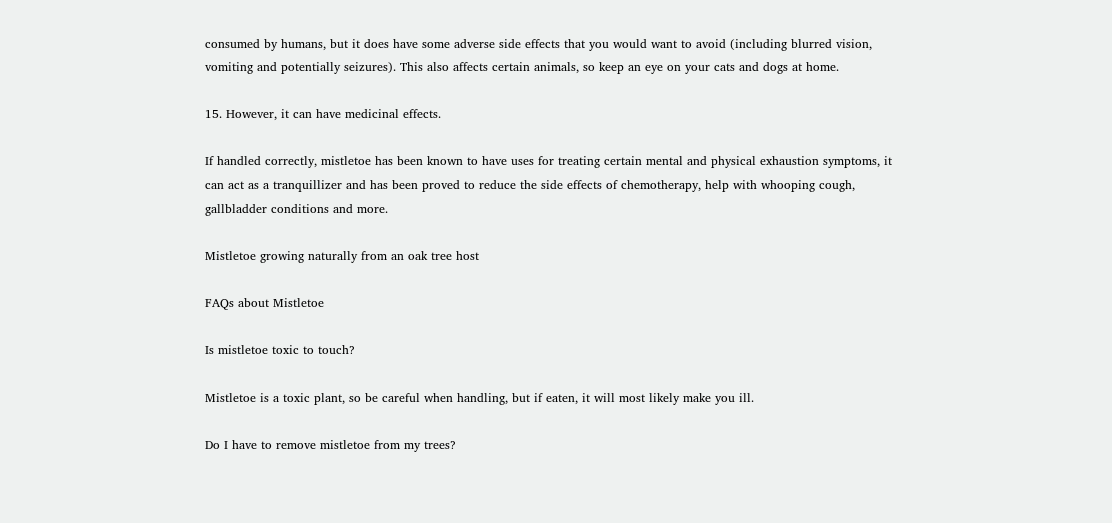consumed by humans, but it does have some adverse side effects that you would want to avoid (including blurred vision, vomiting and potentially seizures). This also affects certain animals, so keep an eye on your cats and dogs at home.

15. However, it can have medicinal effects.

If handled correctly, mistletoe has been known to have uses for treating certain mental and physical exhaustion symptoms, it can act as a tranquillizer and has been proved to reduce the side effects of chemotherapy, help with whooping cough, gallbladder conditions and more.

Mistletoe growing naturally from an oak tree host

FAQs about Mistletoe

Is mistletoe toxic to touch?

Mistletoe is a toxic plant, so be careful when handling, but if eaten, it will most likely make you ill.

Do I have to remove mistletoe from my trees?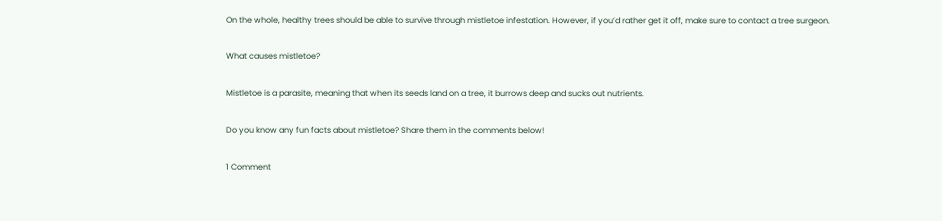On the whole, healthy trees should be able to survive through mistletoe infestation. However, if you’d rather get it off, make sure to contact a tree surgeon.

What causes mistletoe?

Mistletoe is a parasite, meaning that when its seeds land on a tree, it burrows deep and sucks out nutrients.

Do you know any fun facts about mistletoe? Share them in the comments below!

1 Comment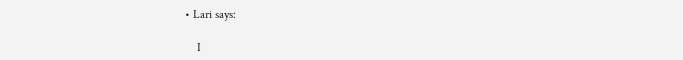• Lari says:

    I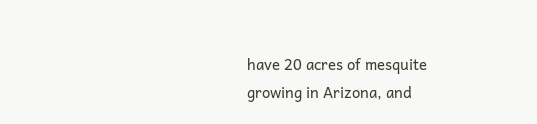have 20 acres of mesquite growing in Arizona, and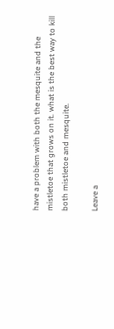have a problem with both the mesquite and the mistletoe that grows on it. what is the best way to kill both mistletoe and mesquite.

Leave a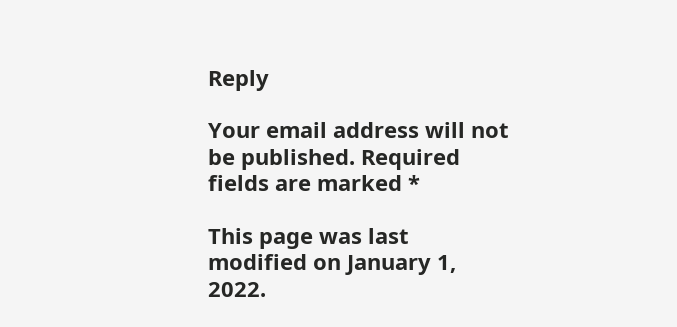Reply

Your email address will not be published. Required fields are marked *

This page was last modified on January 1, 2022.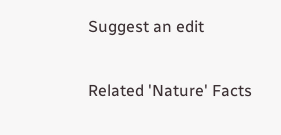Suggest an edit

Related 'Nature' Facts